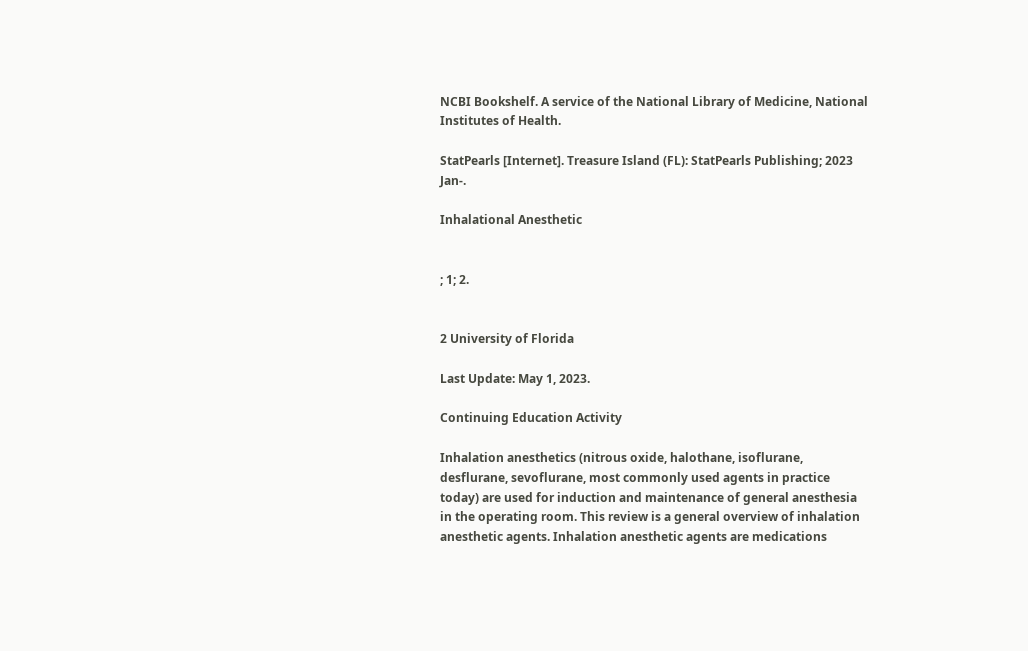NCBI Bookshelf. A service of the National Library of Medicine, National Institutes of Health.

StatPearls [Internet]. Treasure Island (FL): StatPearls Publishing; 2023 Jan-.

Inhalational Anesthetic


; 1; 2.


2 University of Florida

Last Update: May 1, 2023.

Continuing Education Activity

Inhalation anesthetics (nitrous oxide, halothane, isoflurane, desflurane, sevoflurane, most commonly used agents in practice today) are used for induction and maintenance of general anesthesia in the operating room. This review is a general overview of inhalation anesthetic agents. Inhalation anesthetic agents are medications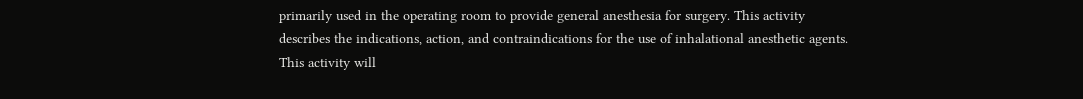primarily used in the operating room to provide general anesthesia for surgery. This activity describes the indications, action, and contraindications for the use of inhalational anesthetic agents. This activity will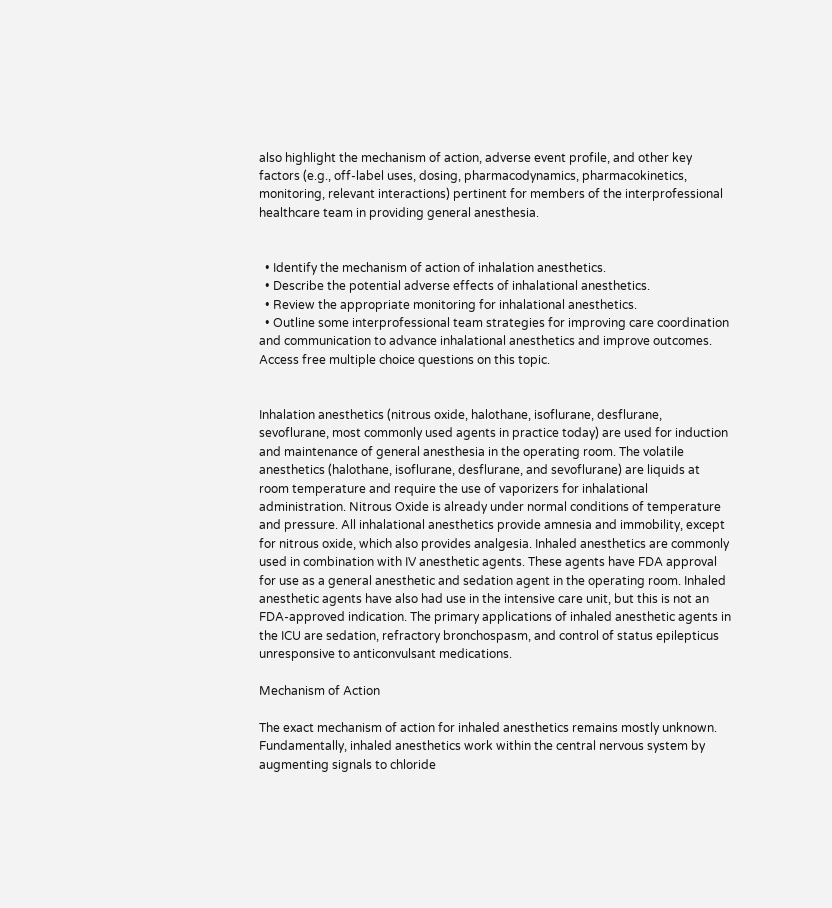also highlight the mechanism of action, adverse event profile, and other key factors (e.g., off-label uses, dosing, pharmacodynamics, pharmacokinetics, monitoring, relevant interactions) pertinent for members of the interprofessional healthcare team in providing general anesthesia.


  • Identify the mechanism of action of inhalation anesthetics.
  • Describe the potential adverse effects of inhalational anesthetics.
  • Review the appropriate monitoring for inhalational anesthetics.
  • Outline some interprofessional team strategies for improving care coordination and communication to advance inhalational anesthetics and improve outcomes.
Access free multiple choice questions on this topic.


Inhalation anesthetics (nitrous oxide, halothane, isoflurane, desflurane, sevoflurane, most commonly used agents in practice today) are used for induction and maintenance of general anesthesia in the operating room. The volatile anesthetics (halothane, isoflurane, desflurane, and sevoflurane) are liquids at room temperature and require the use of vaporizers for inhalational administration. Nitrous Oxide is already under normal conditions of temperature and pressure. All inhalational anesthetics provide amnesia and immobility, except for nitrous oxide, which also provides analgesia. Inhaled anesthetics are commonly used in combination with IV anesthetic agents. These agents have FDA approval for use as a general anesthetic and sedation agent in the operating room. Inhaled anesthetic agents have also had use in the intensive care unit, but this is not an FDA-approved indication. The primary applications of inhaled anesthetic agents in the ICU are sedation, refractory bronchospasm, and control of status epilepticus unresponsive to anticonvulsant medications.

Mechanism of Action

The exact mechanism of action for inhaled anesthetics remains mostly unknown. Fundamentally, inhaled anesthetics work within the central nervous system by augmenting signals to chloride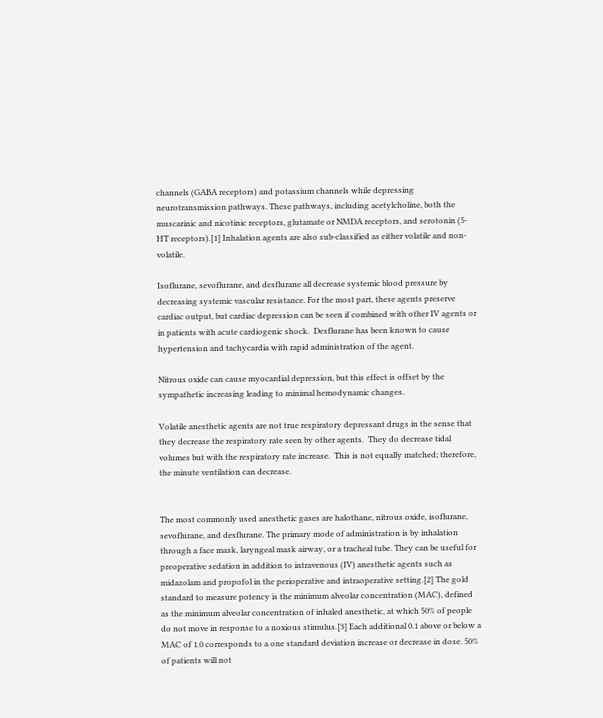channels (GABA receptors) and potassium channels while depressing neurotransmission pathways. These pathways, including acetylcholine, both the muscarinic and nicotinic receptors, glutamate or NMDA receptors, and serotonin (5-HT receptors).[1] Inhalation agents are also sub-classified as either volatile and non-volatile.

Isoflurane, sevoflurane, and desflurane all decrease systemic blood pressure by decreasing systemic vascular resistance. For the most part, these agents preserve cardiac output, but cardiac depression can be seen if combined with other IV agents or in patients with acute cardiogenic shock.  Desflurane has been known to cause hypertension and tachycardia with rapid administration of the agent.

Nitrous oxide can cause myocardial depression, but this effect is offset by the sympathetic increasing leading to minimal hemodynamic changes.

Volatile anesthetic agents are not true respiratory depressant drugs in the sense that they decrease the respiratory rate seen by other agents.  They do decrease tidal volumes but with the respiratory rate increase.  This is not equally matched; therefore, the minute ventilation can decrease.


The most commonly used anesthetic gases are halothane, nitrous oxide, isoflurane, sevoflurane, and desflurane. The primary mode of administration is by inhalation through a face mask, laryngeal mask airway, or a tracheal tube. They can be useful for preoperative sedation in addition to intravenous (IV) anesthetic agents such as midazolam and propofol in the perioperative and intraoperative setting.[2] The gold standard to measure potency is the minimum alveolar concentration (MAC), defined as the minimum alveolar concentration of inhaled anesthetic, at which 50% of people do not move in response to a noxious stimulus.[3] Each additional 0.1 above or below a MAC of 1.0 corresponds to a one standard deviation increase or decrease in dose. 50% of patients will not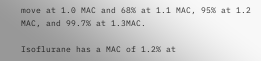move at 1.0 MAC and 68% at 1.1 MAC, 95% at 1.2 MAC, and 99.7% at 1.3MAC.

Isoflurane has a MAC of 1.2% at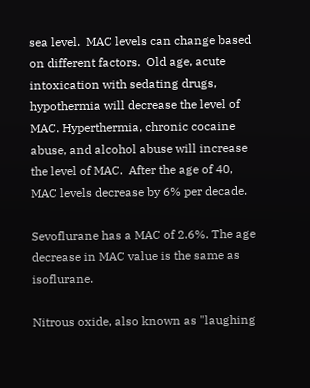sea level.  MAC levels can change based on different factors.  Old age, acute intoxication with sedating drugs, hypothermia will decrease the level of MAC. Hyperthermia, chronic cocaine abuse, and alcohol abuse will increase the level of MAC.  After the age of 40, MAC levels decrease by 6% per decade.

Sevoflurane has a MAC of 2.6%. The age decrease in MAC value is the same as isoflurane.

Nitrous oxide, also known as "laughing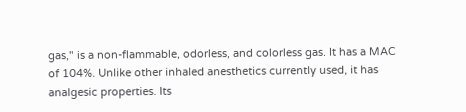gas," is a non-flammable, odorless, and colorless gas. It has a MAC of 104%. Unlike other inhaled anesthetics currently used, it has analgesic properties. Its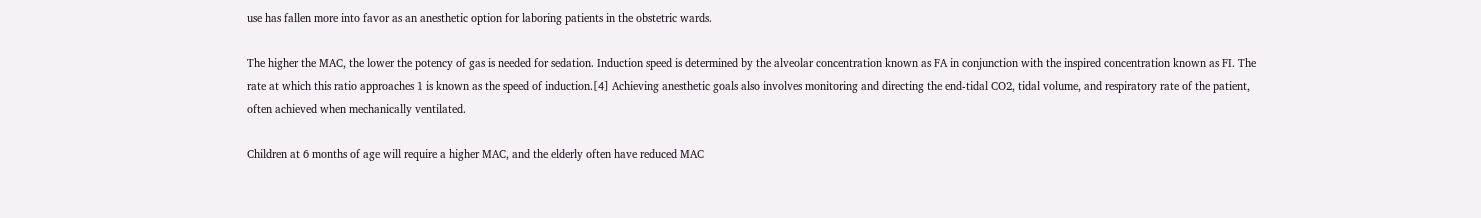use has fallen more into favor as an anesthetic option for laboring patients in the obstetric wards.

The higher the MAC, the lower the potency of gas is needed for sedation. Induction speed is determined by the alveolar concentration known as FA in conjunction with the inspired concentration known as FI. The rate at which this ratio approaches 1 is known as the speed of induction.[4] Achieving anesthetic goals also involves monitoring and directing the end-tidal CO2, tidal volume, and respiratory rate of the patient, often achieved when mechanically ventilated.

Children at 6 months of age will require a higher MAC, and the elderly often have reduced MAC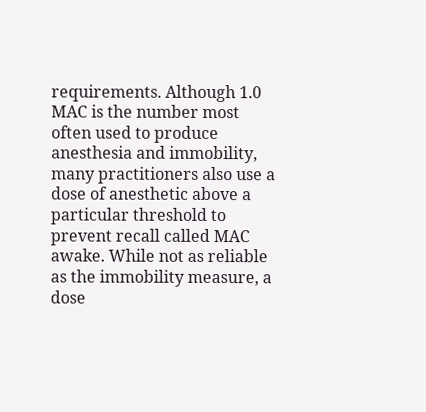requirements. Although 1.0 MAC is the number most often used to produce anesthesia and immobility, many practitioners also use a dose of anesthetic above a particular threshold to prevent recall called MAC awake. While not as reliable as the immobility measure, a dose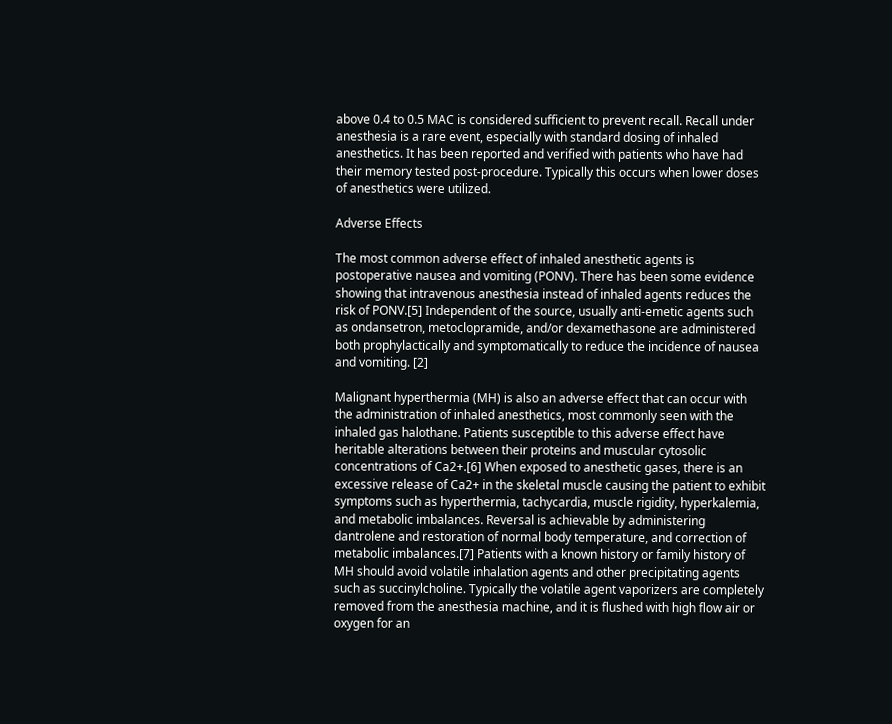above 0.4 to 0.5 MAC is considered sufficient to prevent recall. Recall under anesthesia is a rare event, especially with standard dosing of inhaled anesthetics. It has been reported and verified with patients who have had their memory tested post-procedure. Typically this occurs when lower doses of anesthetics were utilized.

Adverse Effects

The most common adverse effect of inhaled anesthetic agents is postoperative nausea and vomiting (PONV). There has been some evidence showing that intravenous anesthesia instead of inhaled agents reduces the risk of PONV.[5] Independent of the source, usually anti-emetic agents such as ondansetron, metoclopramide, and/or dexamethasone are administered both prophylactically and symptomatically to reduce the incidence of nausea and vomiting. [2]

Malignant hyperthermia (MH) is also an adverse effect that can occur with the administration of inhaled anesthetics, most commonly seen with the inhaled gas halothane. Patients susceptible to this adverse effect have heritable alterations between their proteins and muscular cytosolic concentrations of Ca2+.[6] When exposed to anesthetic gases, there is an excessive release of Ca2+ in the skeletal muscle causing the patient to exhibit symptoms such as hyperthermia, tachycardia, muscle rigidity, hyperkalemia, and metabolic imbalances. Reversal is achievable by administering dantrolene and restoration of normal body temperature, and correction of metabolic imbalances.[7] Patients with a known history or family history of MH should avoid volatile inhalation agents and other precipitating agents such as succinylcholine. Typically the volatile agent vaporizers are completely removed from the anesthesia machine, and it is flushed with high flow air or oxygen for an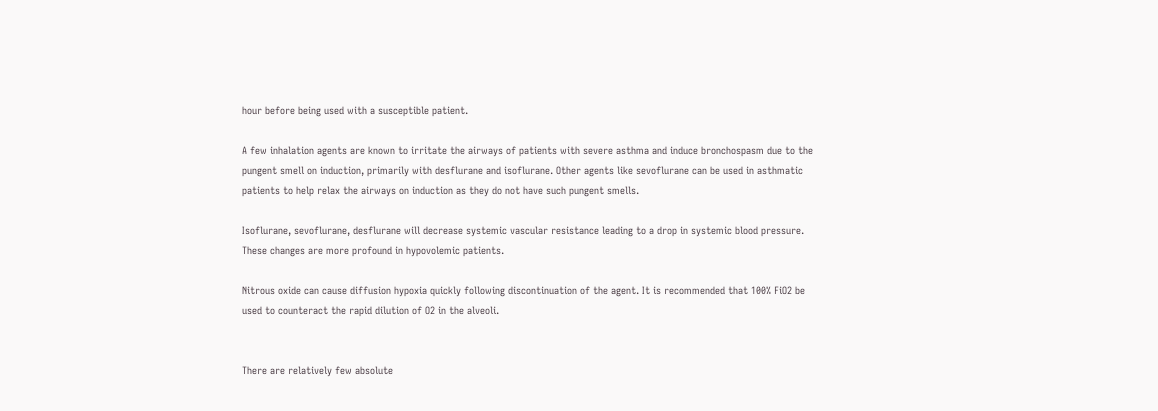hour before being used with a susceptible patient.

A few inhalation agents are known to irritate the airways of patients with severe asthma and induce bronchospasm due to the pungent smell on induction, primarily with desflurane and isoflurane. Other agents like sevoflurane can be used in asthmatic patients to help relax the airways on induction as they do not have such pungent smells.

Isoflurane, sevoflurane, desflurane will decrease systemic vascular resistance leading to a drop in systemic blood pressure. These changes are more profound in hypovolemic patients.

Nitrous oxide can cause diffusion hypoxia quickly following discontinuation of the agent. It is recommended that 100% FiO2 be used to counteract the rapid dilution of O2 in the alveoli.


There are relatively few absolute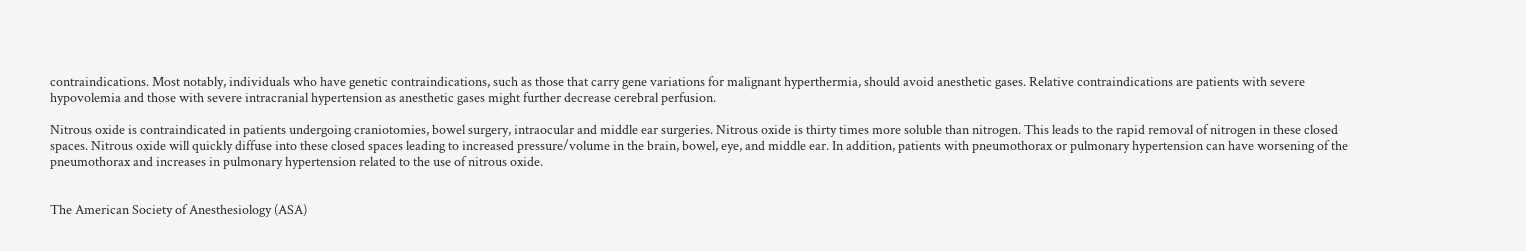contraindications. Most notably, individuals who have genetic contraindications, such as those that carry gene variations for malignant hyperthermia, should avoid anesthetic gases. Relative contraindications are patients with severe hypovolemia and those with severe intracranial hypertension as anesthetic gases might further decrease cerebral perfusion.

Nitrous oxide is contraindicated in patients undergoing craniotomies, bowel surgery, intraocular and middle ear surgeries. Nitrous oxide is thirty times more soluble than nitrogen. This leads to the rapid removal of nitrogen in these closed spaces. Nitrous oxide will quickly diffuse into these closed spaces leading to increased pressure/volume in the brain, bowel, eye, and middle ear. In addition, patients with pneumothorax or pulmonary hypertension can have worsening of the pneumothorax and increases in pulmonary hypertension related to the use of nitrous oxide.


The American Society of Anesthesiology (ASA)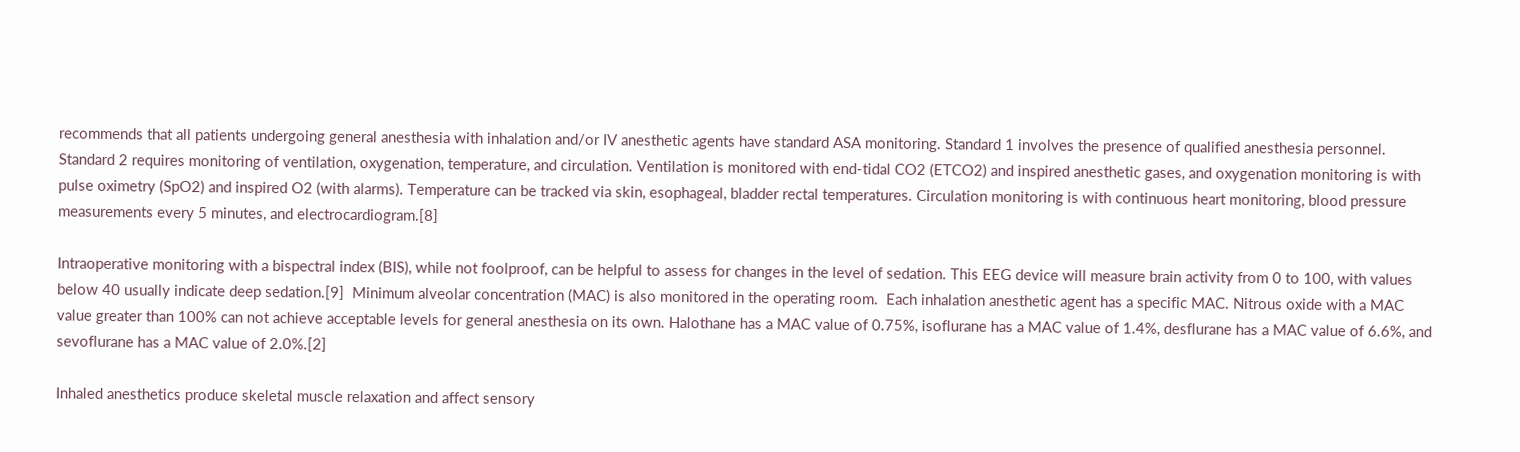recommends that all patients undergoing general anesthesia with inhalation and/or IV anesthetic agents have standard ASA monitoring. Standard 1 involves the presence of qualified anesthesia personnel. Standard 2 requires monitoring of ventilation, oxygenation, temperature, and circulation. Ventilation is monitored with end-tidal CO2 (ETCO2) and inspired anesthetic gases, and oxygenation monitoring is with pulse oximetry (SpO2) and inspired O2 (with alarms). Temperature can be tracked via skin, esophageal, bladder rectal temperatures. Circulation monitoring is with continuous heart monitoring, blood pressure measurements every 5 minutes, and electrocardiogram.[8]

Intraoperative monitoring with a bispectral index (BIS), while not foolproof, can be helpful to assess for changes in the level of sedation. This EEG device will measure brain activity from 0 to 100, with values below 40 usually indicate deep sedation.[9]  Minimum alveolar concentration (MAC) is also monitored in the operating room.  Each inhalation anesthetic agent has a specific MAC. Nitrous oxide with a MAC value greater than 100% can not achieve acceptable levels for general anesthesia on its own. Halothane has a MAC value of 0.75%, isoflurane has a MAC value of 1.4%, desflurane has a MAC value of 6.6%, and sevoflurane has a MAC value of 2.0%.[2]

Inhaled anesthetics produce skeletal muscle relaxation and affect sensory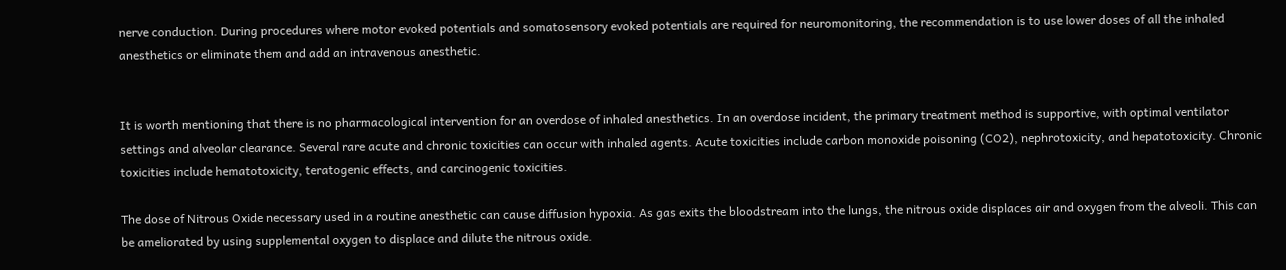nerve conduction. During procedures where motor evoked potentials and somatosensory evoked potentials are required for neuromonitoring, the recommendation is to use lower doses of all the inhaled anesthetics or eliminate them and add an intravenous anesthetic.


It is worth mentioning that there is no pharmacological intervention for an overdose of inhaled anesthetics. In an overdose incident, the primary treatment method is supportive, with optimal ventilator settings and alveolar clearance. Several rare acute and chronic toxicities can occur with inhaled agents. Acute toxicities include carbon monoxide poisoning (CO2), nephrotoxicity, and hepatotoxicity. Chronic toxicities include hematotoxicity, teratogenic effects, and carcinogenic toxicities.

The dose of Nitrous Oxide necessary used in a routine anesthetic can cause diffusion hypoxia. As gas exits the bloodstream into the lungs, the nitrous oxide displaces air and oxygen from the alveoli. This can be ameliorated by using supplemental oxygen to displace and dilute the nitrous oxide.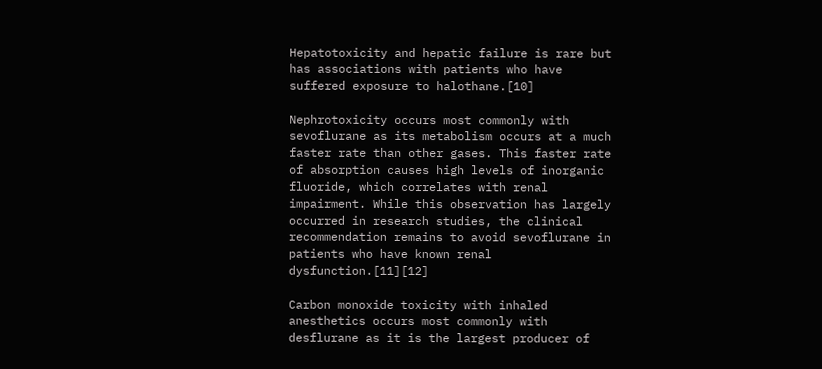Hepatotoxicity and hepatic failure is rare but has associations with patients who have suffered exposure to halothane.[10]

Nephrotoxicity occurs most commonly with sevoflurane as its metabolism occurs at a much faster rate than other gases. This faster rate of absorption causes high levels of inorganic fluoride, which correlates with renal impairment. While this observation has largely occurred in research studies, the clinical recommendation remains to avoid sevoflurane in patients who have known renal dysfunction.[11][12]

Carbon monoxide toxicity with inhaled anesthetics occurs most commonly with desflurane as it is the largest producer of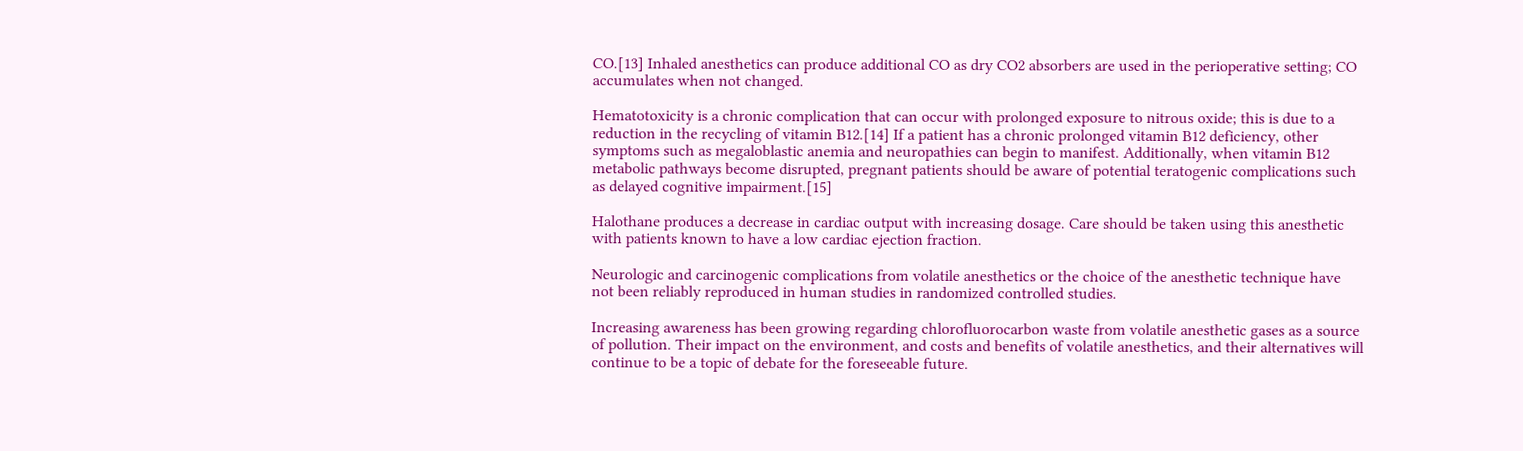CO.[13] Inhaled anesthetics can produce additional CO as dry CO2 absorbers are used in the perioperative setting; CO accumulates when not changed.

Hematotoxicity is a chronic complication that can occur with prolonged exposure to nitrous oxide; this is due to a reduction in the recycling of vitamin B12.[14] If a patient has a chronic prolonged vitamin B12 deficiency, other symptoms such as megaloblastic anemia and neuropathies can begin to manifest. Additionally, when vitamin B12 metabolic pathways become disrupted, pregnant patients should be aware of potential teratogenic complications such as delayed cognitive impairment.[15]

Halothane produces a decrease in cardiac output with increasing dosage. Care should be taken using this anesthetic with patients known to have a low cardiac ejection fraction.

Neurologic and carcinogenic complications from volatile anesthetics or the choice of the anesthetic technique have not been reliably reproduced in human studies in randomized controlled studies.

Increasing awareness has been growing regarding chlorofluorocarbon waste from volatile anesthetic gases as a source of pollution. Their impact on the environment, and costs and benefits of volatile anesthetics, and their alternatives will continue to be a topic of debate for the foreseeable future.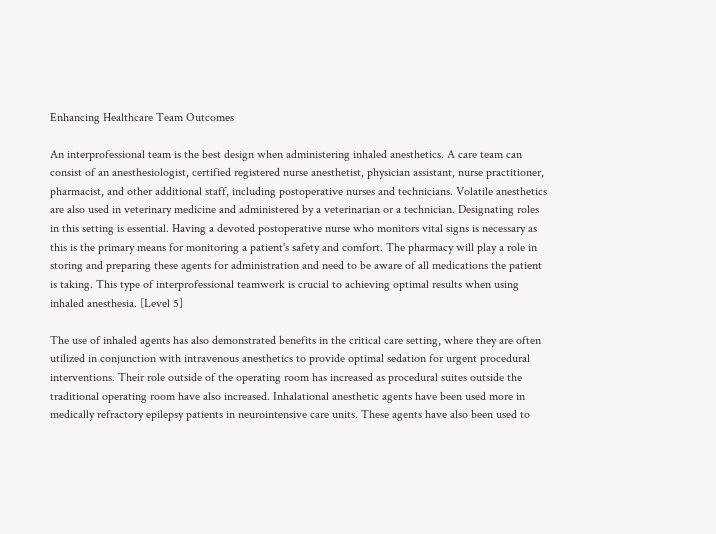Enhancing Healthcare Team Outcomes

An interprofessional team is the best design when administering inhaled anesthetics. A care team can consist of an anesthesiologist, certified registered nurse anesthetist, physician assistant, nurse practitioner, pharmacist, and other additional staff, including postoperative nurses and technicians. Volatile anesthetics are also used in veterinary medicine and administered by a veterinarian or a technician. Designating roles in this setting is essential. Having a devoted postoperative nurse who monitors vital signs is necessary as this is the primary means for monitoring a patient's safety and comfort. The pharmacy will play a role in storing and preparing these agents for administration and need to be aware of all medications the patient is taking. This type of interprofessional teamwork is crucial to achieving optimal results when using inhaled anesthesia. [Level 5]

The use of inhaled agents has also demonstrated benefits in the critical care setting, where they are often utilized in conjunction with intravenous anesthetics to provide optimal sedation for urgent procedural interventions. Their role outside of the operating room has increased as procedural suites outside the traditional operating room have also increased. Inhalational anesthetic agents have been used more in medically refractory epilepsy patients in neurointensive care units. These agents have also been used to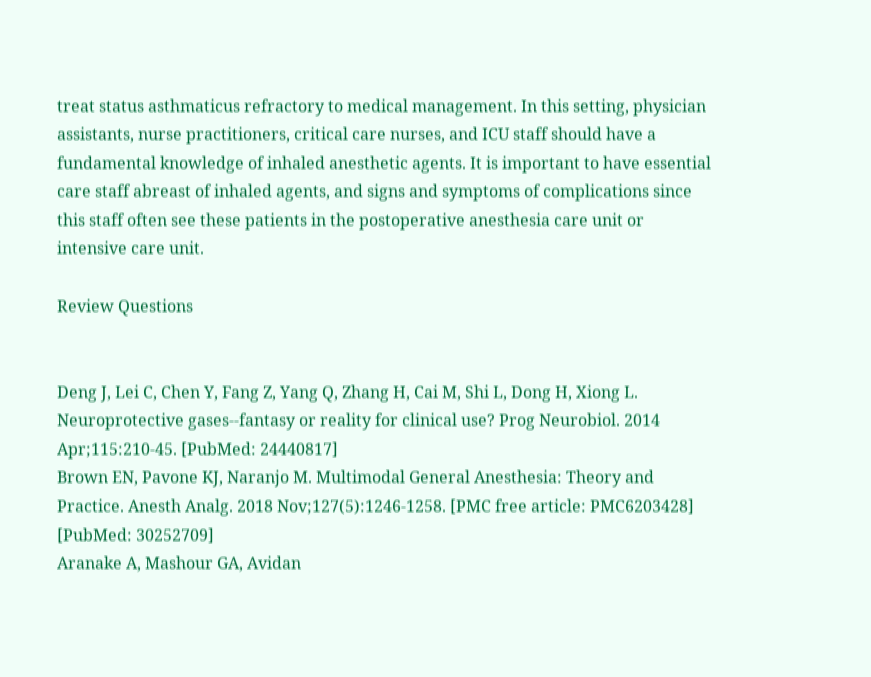treat status asthmaticus refractory to medical management. In this setting, physician assistants, nurse practitioners, critical care nurses, and ICU staff should have a fundamental knowledge of inhaled anesthetic agents. It is important to have essential care staff abreast of inhaled agents, and signs and symptoms of complications since this staff often see these patients in the postoperative anesthesia care unit or intensive care unit.

Review Questions


Deng J, Lei C, Chen Y, Fang Z, Yang Q, Zhang H, Cai M, Shi L, Dong H, Xiong L. Neuroprotective gases--fantasy or reality for clinical use? Prog Neurobiol. 2014 Apr;115:210-45. [PubMed: 24440817]
Brown EN, Pavone KJ, Naranjo M. Multimodal General Anesthesia: Theory and Practice. Anesth Analg. 2018 Nov;127(5):1246-1258. [PMC free article: PMC6203428] [PubMed: 30252709]
Aranake A, Mashour GA, Avidan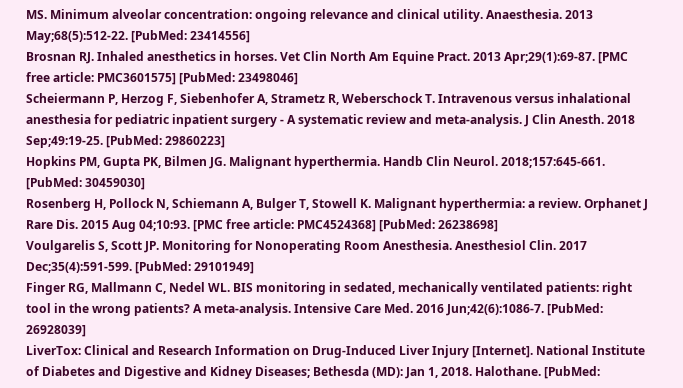MS. Minimum alveolar concentration: ongoing relevance and clinical utility. Anaesthesia. 2013 May;68(5):512-22. [PubMed: 23414556]
Brosnan RJ. Inhaled anesthetics in horses. Vet Clin North Am Equine Pract. 2013 Apr;29(1):69-87. [PMC free article: PMC3601575] [PubMed: 23498046]
Scheiermann P, Herzog F, Siebenhofer A, Strametz R, Weberschock T. Intravenous versus inhalational anesthesia for pediatric inpatient surgery - A systematic review and meta-analysis. J Clin Anesth. 2018 Sep;49:19-25. [PubMed: 29860223]
Hopkins PM, Gupta PK, Bilmen JG. Malignant hyperthermia. Handb Clin Neurol. 2018;157:645-661. [PubMed: 30459030]
Rosenberg H, Pollock N, Schiemann A, Bulger T, Stowell K. Malignant hyperthermia: a review. Orphanet J Rare Dis. 2015 Aug 04;10:93. [PMC free article: PMC4524368] [PubMed: 26238698]
Voulgarelis S, Scott JP. Monitoring for Nonoperating Room Anesthesia. Anesthesiol Clin. 2017 Dec;35(4):591-599. [PubMed: 29101949]
Finger RG, Mallmann C, Nedel WL. BIS monitoring in sedated, mechanically ventilated patients: right tool in the wrong patients? A meta-analysis. Intensive Care Med. 2016 Jun;42(6):1086-7. [PubMed: 26928039]
LiverTox: Clinical and Research Information on Drug-Induced Liver Injury [Internet]. National Institute of Diabetes and Digestive and Kidney Diseases; Bethesda (MD): Jan 1, 2018. Halothane. [PubMed: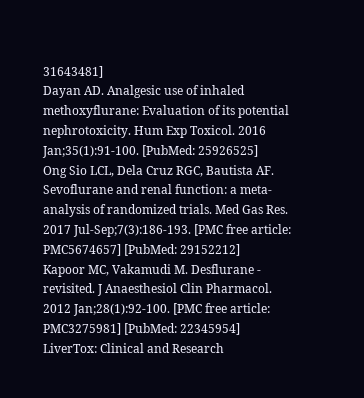31643481]
Dayan AD. Analgesic use of inhaled methoxyflurane: Evaluation of its potential nephrotoxicity. Hum Exp Toxicol. 2016 Jan;35(1):91-100. [PubMed: 25926525]
Ong Sio LCL, Dela Cruz RGC, Bautista AF. Sevoflurane and renal function: a meta-analysis of randomized trials. Med Gas Res. 2017 Jul-Sep;7(3):186-193. [PMC free article: PMC5674657] [PubMed: 29152212]
Kapoor MC, Vakamudi M. Desflurane - revisited. J Anaesthesiol Clin Pharmacol. 2012 Jan;28(1):92-100. [PMC free article: PMC3275981] [PubMed: 22345954]
LiverTox: Clinical and Research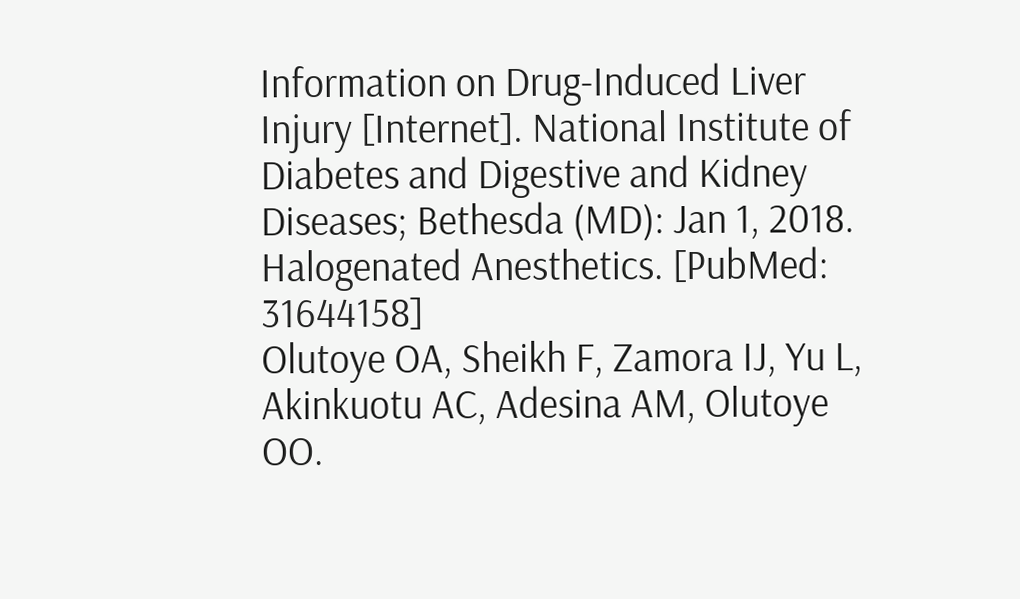Information on Drug-Induced Liver Injury [Internet]. National Institute of Diabetes and Digestive and Kidney Diseases; Bethesda (MD): Jan 1, 2018. Halogenated Anesthetics. [PubMed: 31644158]
Olutoye OA, Sheikh F, Zamora IJ, Yu L, Akinkuotu AC, Adesina AM, Olutoye OO.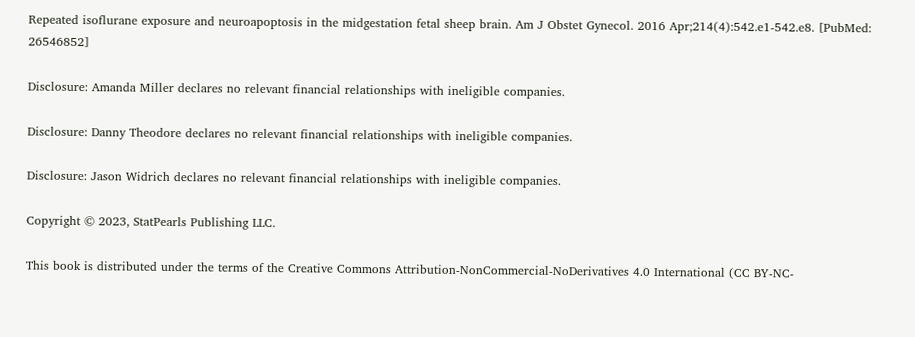Repeated isoflurane exposure and neuroapoptosis in the midgestation fetal sheep brain. Am J Obstet Gynecol. 2016 Apr;214(4):542.e1-542.e8. [PubMed: 26546852]

Disclosure: Amanda Miller declares no relevant financial relationships with ineligible companies.

Disclosure: Danny Theodore declares no relevant financial relationships with ineligible companies.

Disclosure: Jason Widrich declares no relevant financial relationships with ineligible companies.

Copyright © 2023, StatPearls Publishing LLC.

This book is distributed under the terms of the Creative Commons Attribution-NonCommercial-NoDerivatives 4.0 International (CC BY-NC-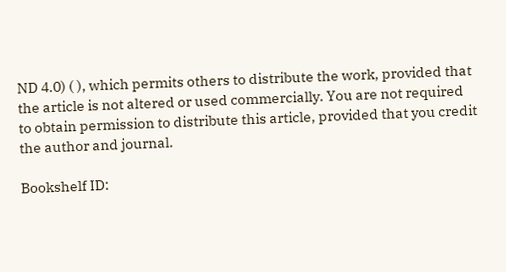ND 4.0) ( ), which permits others to distribute the work, provided that the article is not altered or used commercially. You are not required to obtain permission to distribute this article, provided that you credit the author and journal.

Bookshelf ID: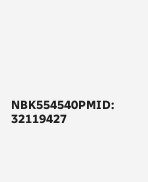NBK554540PMID: 32119427